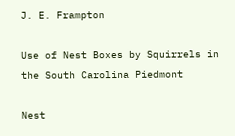J. E. Frampton

Use of Nest Boxes by Squirrels in the South Carolina Piedmont

Nest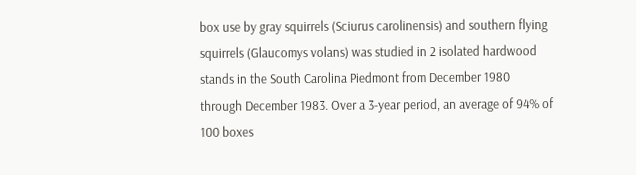box use by gray squirrels (Sciurus carolinensis) and southern flying squirrels (Glaucomys volans) was studied in 2 isolated hardwood stands in the South Carolina Piedmont from December 1980 through December 1983. Over a 3-year period, an average of 94% of 100 boxes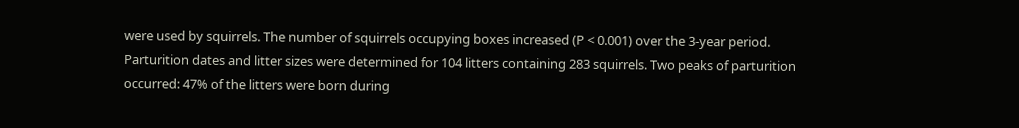were used by squirrels. The number of squirrels occupying boxes increased (P < 0.001) over the 3-year period. Parturition dates and litter sizes were determined for 104 litters containing 283 squirrels. Two peaks of parturition occurred: 47% of the litters were born during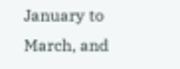January to March, and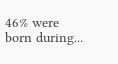46% were born during...